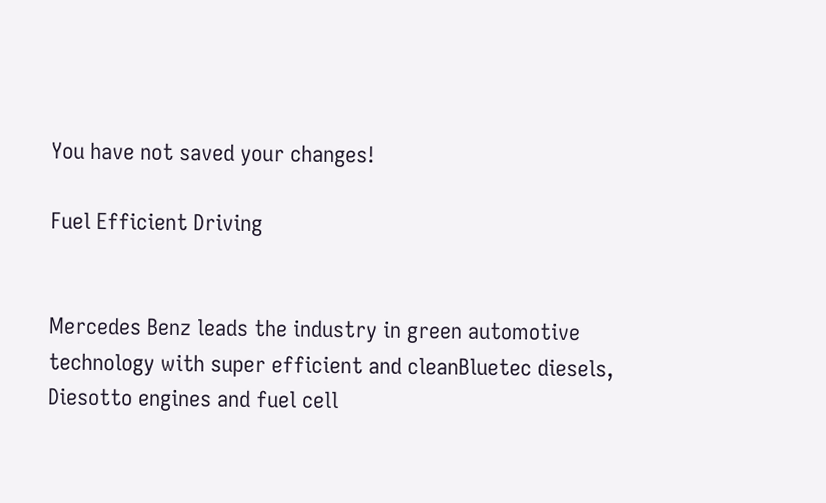You have not saved your changes!

Fuel Efficient Driving


Mercedes Benz leads the industry in green automotive technology with super efficient and cleanBluetec diesels, Diesotto engines and fuel cell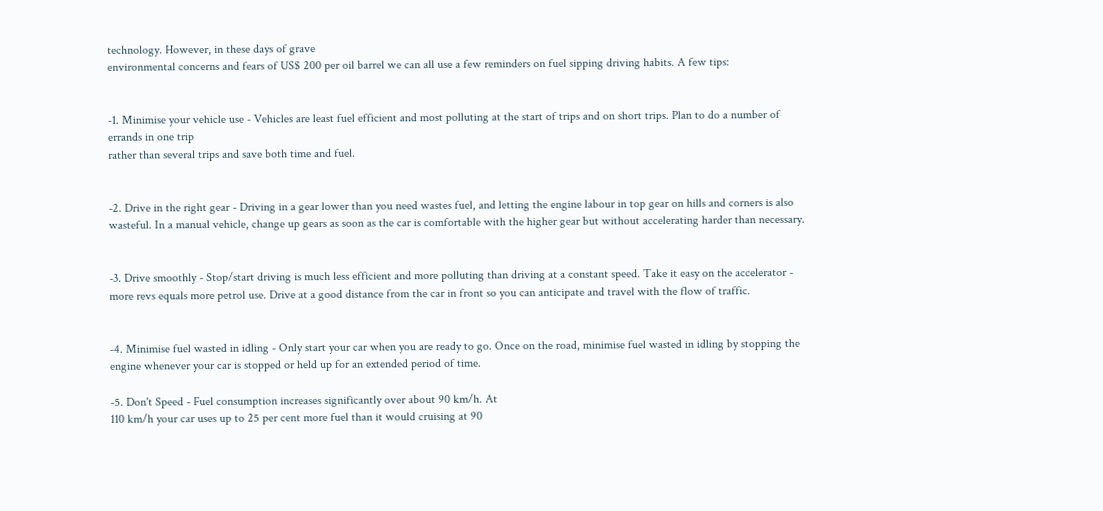technology. However, in these days of grave
environmental concerns and fears of US$ 200 per oil barrel we can all use a few reminders on fuel sipping driving habits. A few tips:


-1. Minimise your vehicle use - Vehicles are least fuel efficient and most polluting at the start of trips and on short trips. Plan to do a number of errands in one trip
rather than several trips and save both time and fuel.


-2. Drive in the right gear - Driving in a gear lower than you need wastes fuel, and letting the engine labour in top gear on hills and corners is also wasteful. In a manual vehicle, change up gears as soon as the car is comfortable with the higher gear but without accelerating harder than necessary.


-3. Drive smoothly - Stop/start driving is much less efficient and more polluting than driving at a constant speed. Take it easy on the accelerator - more revs equals more petrol use. Drive at a good distance from the car in front so you can anticipate and travel with the flow of traffic.


-4. Minimise fuel wasted in idling - Only start your car when you are ready to go. Once on the road, minimise fuel wasted in idling by stopping the engine whenever your car is stopped or held up for an extended period of time.

-5. Don't Speed - Fuel consumption increases significantly over about 90 km/h. At
110 km/h your car uses up to 25 per cent more fuel than it would cruising at 90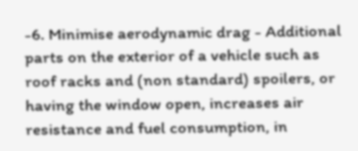-6. Minimise aerodynamic drag - Additional parts on the exterior of a vehicle such as roof racks and (non standard) spoilers, or having the window open, increases air resistance and fuel consumption, in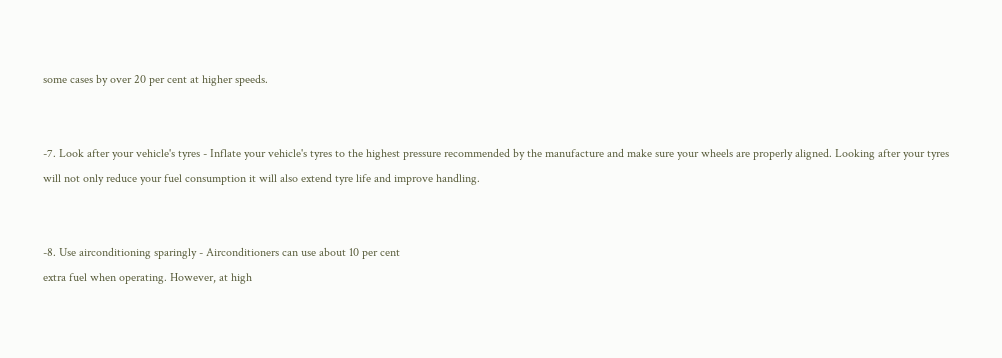some cases by over 20 per cent at higher speeds.


-7. Look after your vehicle's tyres - Inflate your vehicle's tyres to the highest pressure recommended by the manufacture and make sure your wheels are properly aligned. Looking after your tyres will not only reduce your fuel consumption it will also extend tyre life and improve handling.


-8. Use airconditioning sparingly - Airconditioners can use about 10 per cent
extra fuel when operating. However, at high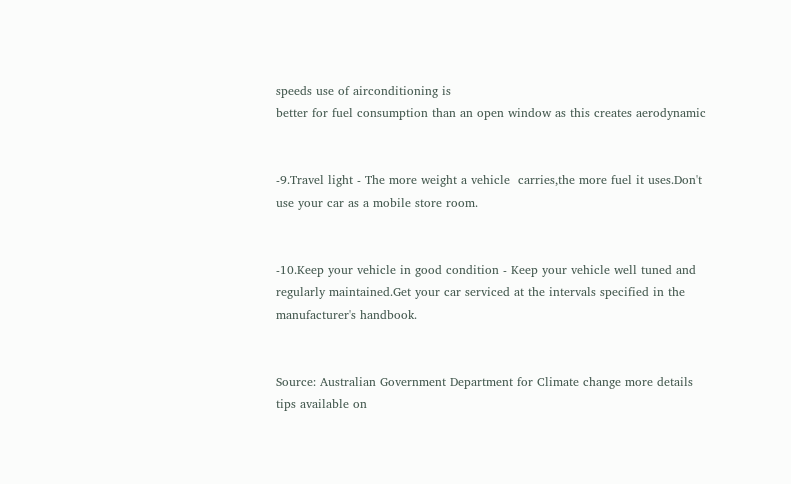speeds use of airconditioning is
better for fuel consumption than an open window as this creates aerodynamic


-9.Travel light - The more weight a vehicle  carries,the more fuel it uses.Don't use your car as a mobile store room.


-10.Keep your vehicle in good condition - Keep your vehicle well tuned and regularly maintained.Get your car serviced at the intervals specified in the manufacturer's handbook.


Source: Australian Government Department for Climate change more details tips available on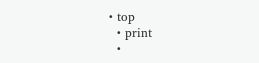• top
  • print
  •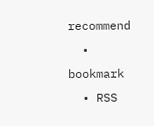recommend
  • bookmark
  • RSS